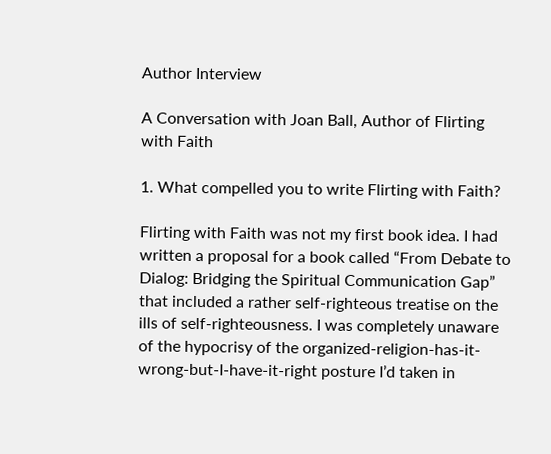Author Interview

A Conversation with Joan Ball, Author of Flirting with Faith

1. What compelled you to write Flirting with Faith?

Flirting with Faith was not my first book idea. I had written a proposal for a book called “From Debate to Dialog: Bridging the Spiritual Communication Gap” that included a rather self-righteous treatise on the ills of self-righteousness. I was completely unaware of the hypocrisy of the organized-religion-has-it-wrong-but-I-have-it-right posture I’d taken in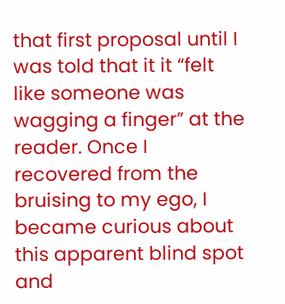that first proposal until I was told that it it “felt like someone was wagging a finger” at the reader. Once I recovered from the bruising to my ego, I became curious about this apparent blind spot and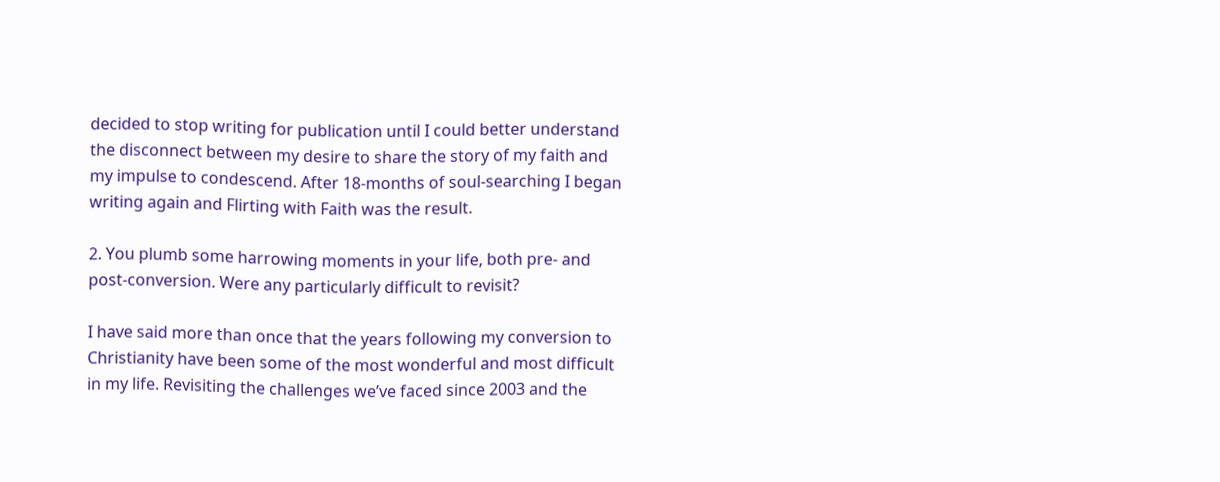decided to stop writing for publication until I could better understand the disconnect between my desire to share the story of my faith and my impulse to condescend. After 18-months of soul-searching I began writing again and Flirting with Faith was the result.

2. You plumb some harrowing moments in your life, both pre- and post-conversion. Were any particularly difficult to revisit?

I have said more than once that the years following my conversion to Christianity have been some of the most wonderful and most difficult in my life. Revisiting the challenges we’ve faced since 2003 and the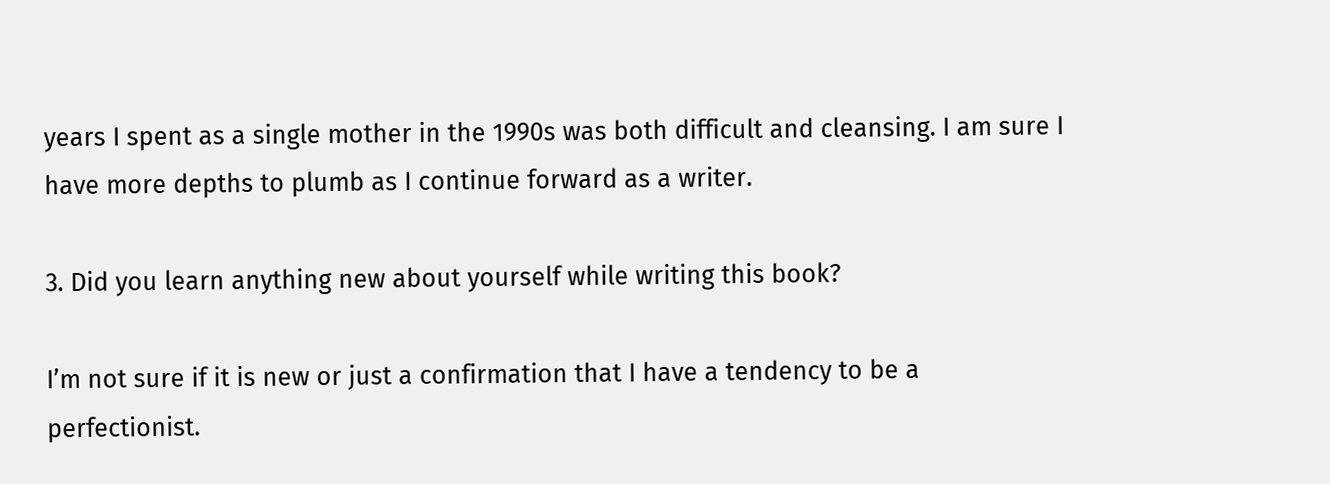years I spent as a single mother in the 1990s was both difficult and cleansing. I am sure I have more depths to plumb as I continue forward as a writer.

3. Did you learn anything new about yourself while writing this book?

I’m not sure if it is new or just a confirmation that I have a tendency to be a perfectionist.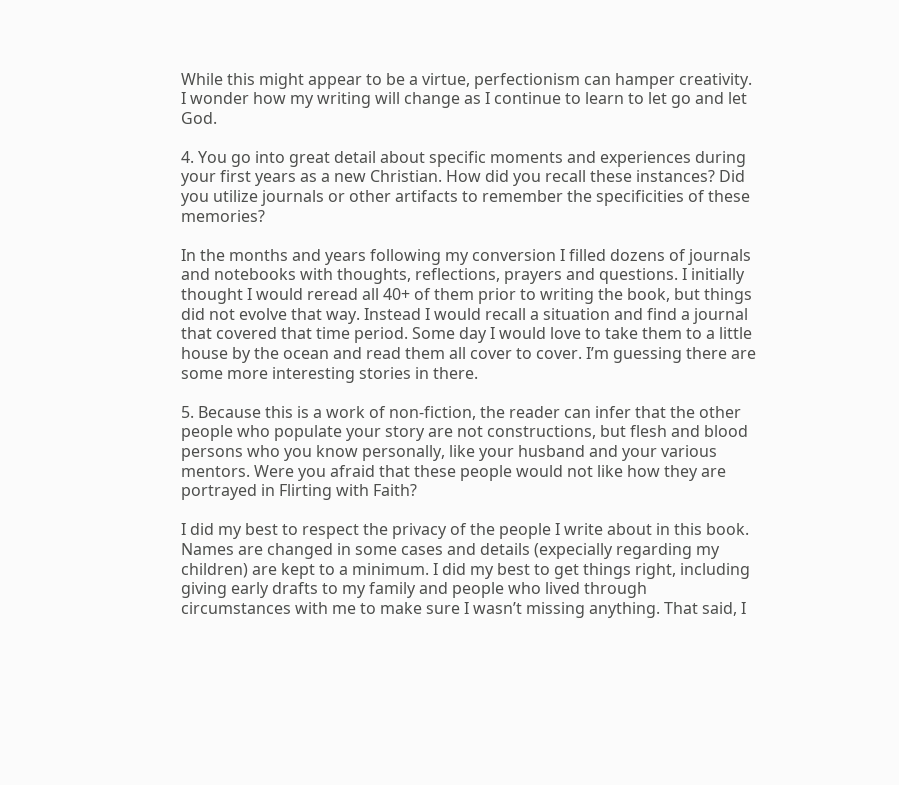While this might appear to be a virtue, perfectionism can hamper creativity. I wonder how my writing will change as I continue to learn to let go and let God.

4. You go into great detail about specific moments and experiences during your first years as a new Christian. How did you recall these instances? Did you utilize journals or other artifacts to remember the specificities of these memories?

In the months and years following my conversion I filled dozens of journals and notebooks with thoughts, reflections, prayers and questions. I initially thought I would reread all 40+ of them prior to writing the book, but things did not evolve that way. Instead I would recall a situation and find a journal that covered that time period. Some day I would love to take them to a little house by the ocean and read them all cover to cover. I’m guessing there are some more interesting stories in there.

5. Because this is a work of non-fiction, the reader can infer that the other people who populate your story are not constructions, but flesh and blood persons who you know personally, like your husband and your various mentors. Were you afraid that these people would not like how they are portrayed in Flirting with Faith?

I did my best to respect the privacy of the people I write about in this book. Names are changed in some cases and details (expecially regarding my children) are kept to a minimum. I did my best to get things right, including giving early drafts to my family and people who lived through circumstances with me to make sure I wasn’t missing anything. That said, I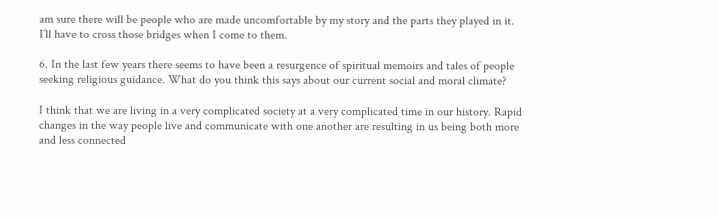am sure there will be people who are made uncomfortable by my story and the parts they played in it. I’ll have to cross those bridges when I come to them.

6. In the last few years there seems to have been a resurgence of spiritual memoirs and tales of people seeking religious guidance. What do you think this says about our current social and moral climate?

I think that we are living in a very complicated society at a very complicated time in our history. Rapid changes in the way people live and communicate with one another are resulting in us being both more and less connected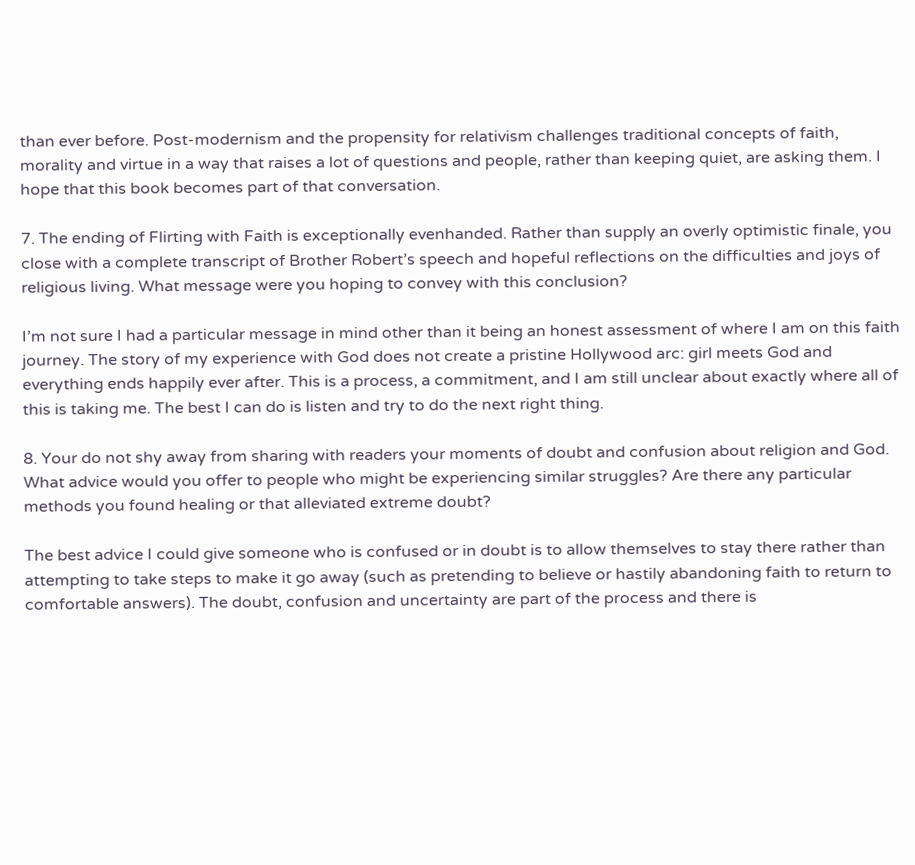than ever before. Post-modernism and the propensity for relativism challenges traditional concepts of faith, morality and virtue in a way that raises a lot of questions and people, rather than keeping quiet, are asking them. I hope that this book becomes part of that conversation.

7. The ending of Flirting with Faith is exceptionally evenhanded. Rather than supply an overly optimistic finale, you close with a complete transcript of Brother Robert’s speech and hopeful reflections on the difficulties and joys of religious living. What message were you hoping to convey with this conclusion?

I’m not sure I had a particular message in mind other than it being an honest assessment of where I am on this faith journey. The story of my experience with God does not create a pristine Hollywood arc: girl meets God and everything ends happily ever after. This is a process, a commitment, and I am still unclear about exactly where all of this is taking me. The best I can do is listen and try to do the next right thing.

8. Your do not shy away from sharing with readers your moments of doubt and confusion about religion and God. What advice would you offer to people who might be experiencing similar struggles? Are there any particular methods you found healing or that alleviated extreme doubt?

The best advice I could give someone who is confused or in doubt is to allow themselves to stay there rather than attempting to take steps to make it go away (such as pretending to believe or hastily abandoning faith to return to comfortable answers). The doubt, confusion and uncertainty are part of the process and there is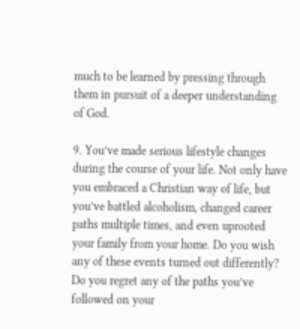much to be learned by pressing through them in pursuit of a deeper understanding of God.

9. You’ve made serious lifestyle changes during the course of your life. Not only have you embraced a Christian way of life, but you’ve battled alcoholism, changed career paths multiple times, and even uprooted your family from your home. Do you wish any of these events turned out differently? Do you regret any of the paths you’ve followed on your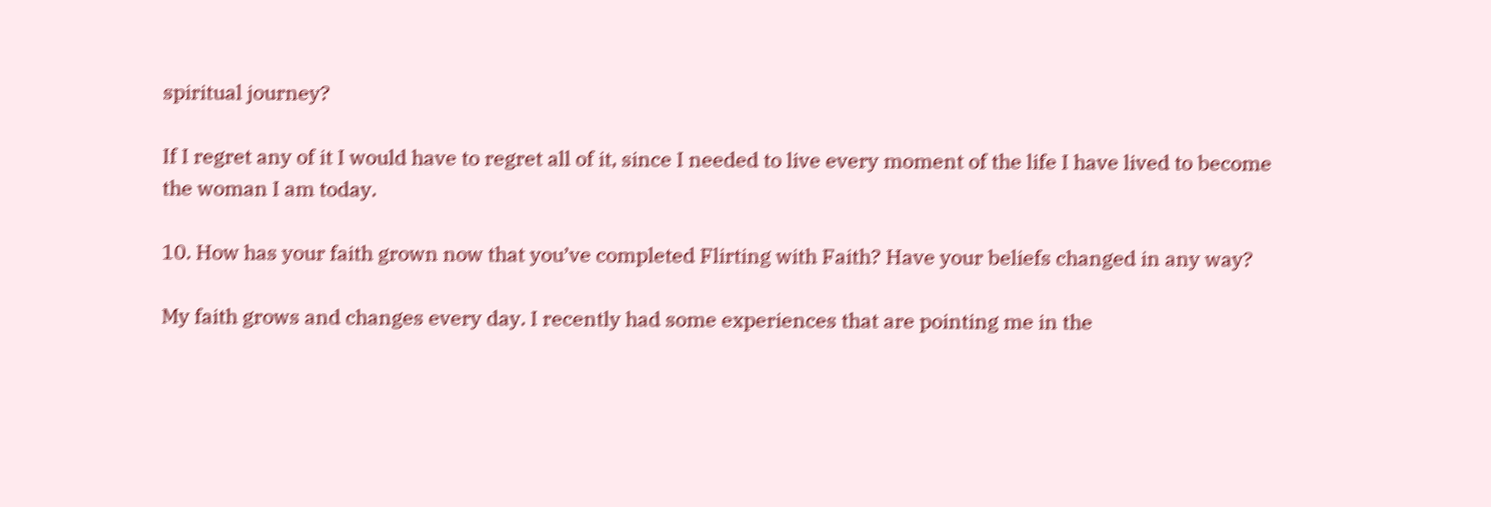spiritual journey?

If I regret any of it I would have to regret all of it, since I needed to live every moment of the life I have lived to become the woman I am today.

10. How has your faith grown now that you’ve completed Flirting with Faith? Have your beliefs changed in any way?

My faith grows and changes every day. I recently had some experiences that are pointing me in the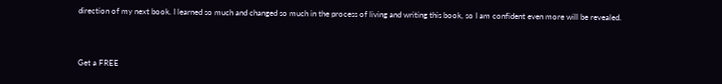direction of my next book. I learned so much and changed so much in the process of living and writing this book, so I am confident even more will be revealed.



Get a FREE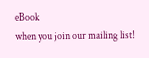eBook
when you join our mailing list!